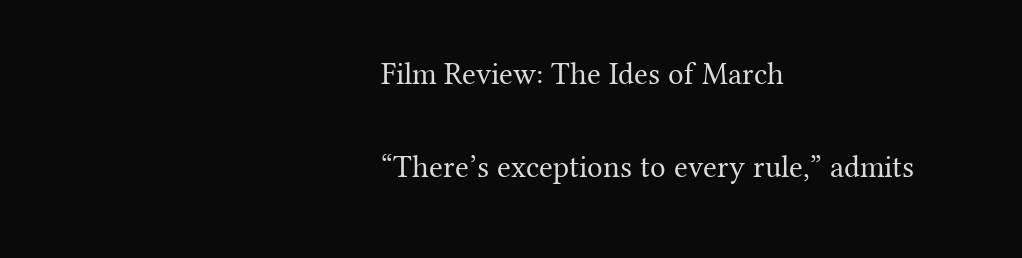Film Review: The Ides of March

“There’s exceptions to every rule,” admits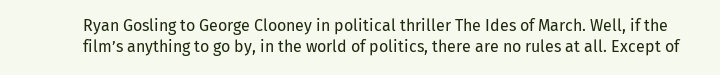Ryan Gosling to George Clooney in political thriller The Ides of March. Well, if the film’s anything to go by, in the world of politics, there are no rules at all. Except of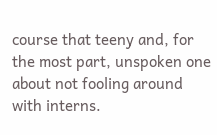course that teeny and, for the most part, unspoken one about not fooling around with interns.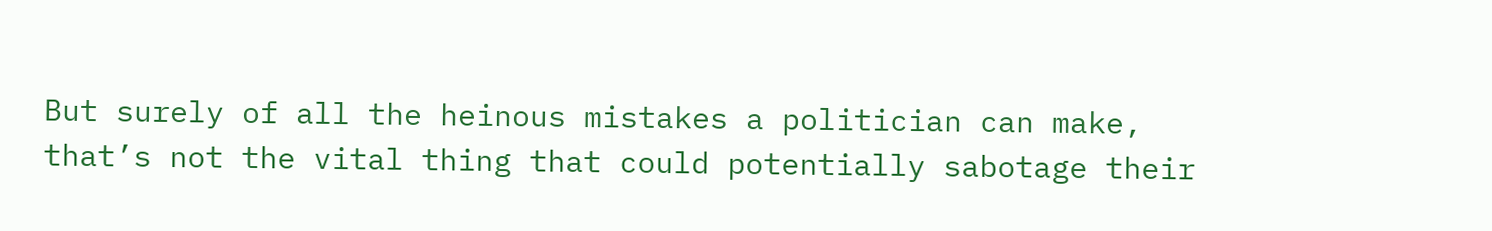But surely of all the heinous mistakes a politician can make, that’s not the vital thing that could potentially sabotage their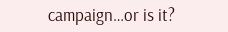campaign…or is it?